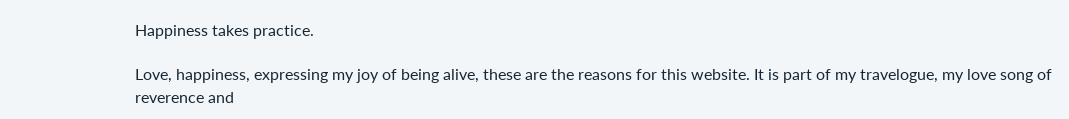Happiness takes practice.

Love, happiness, expressing my joy of being alive, these are the reasons for this website. It is part of my travelogue, my love song of reverence and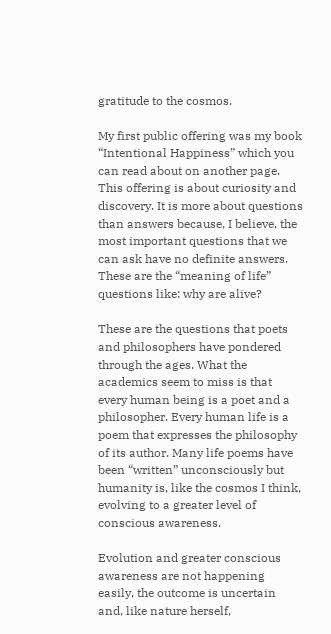gratitude to the cosmos.

My first public offering was my book “Intentional Happiness” which you can read about on another page. This offering is about curiosity and discovery. It is more about questions than answers because, I believe, the most important questions that we can ask have no definite answers. These are the “meaning of life” questions like: why are alive?

These are the questions that poets and philosophers have pondered through the ages. What the academics seem to miss is that every human being is a poet and a philosopher. Every human life is a poem that expresses the philosophy of its author. Many life poems have been “written” unconsciously but humanity is, like the cosmos I think, evolving to a greater level of conscious awareness.

Evolution and greater conscious awareness are not happening easily, the outcome is uncertain and, like nature herself,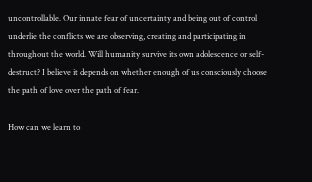uncontrollable. Our innate fear of uncertainty and being out of control underlie the conflicts we are observing, creating and participating in throughout the world. Will humanity survive its own adolescence or self-destruct? I believe it depends on whether enough of us consciously choose the path of love over the path of fear.

How can we learn to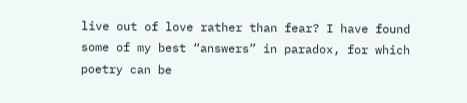live out of love rather than fear? I have found some of my best “answers” in paradox, for which poetry can be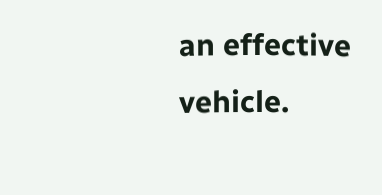an effective vehicle.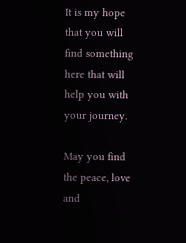It is my hope that you will find something here that will help you with your journey.

May you find the peace, love and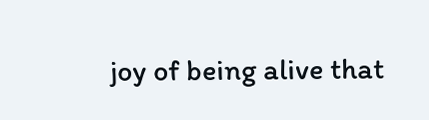joy of being alive that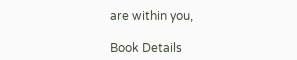are within you,

Book Details